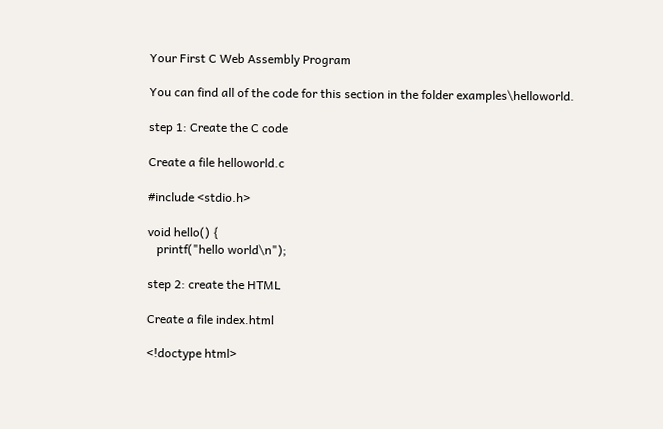Your First C Web Assembly Program

You can find all of the code for this section in the folder examples\helloworld.

step 1: Create the C code

Create a file helloworld.c

#include <stdio.h>

void hello() {
   printf("hello world\n");

step 2: create the HTML

Create a file index.html

<!doctype html>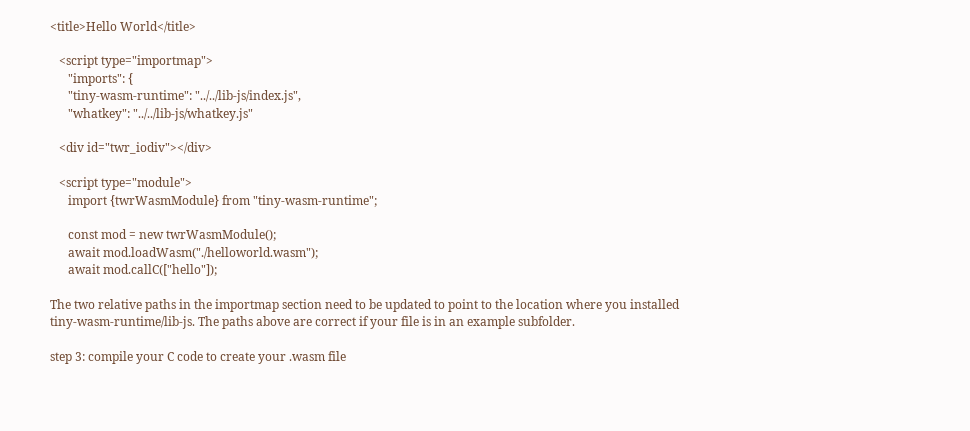<title>Hello World</title>

   <script type="importmap">
      "imports": {
      "tiny-wasm-runtime": "../../lib-js/index.js",
      "whatkey": "../../lib-js/whatkey.js"

   <div id="twr_iodiv"></div>

   <script type="module">
      import {twrWasmModule} from "tiny-wasm-runtime";

      const mod = new twrWasmModule();
      await mod.loadWasm("./helloworld.wasm");
      await mod.callC(["hello"]);

The two relative paths in the importmap section need to be updated to point to the location where you installed tiny-wasm-runtime/lib-js. The paths above are correct if your file is in an example subfolder.

step 3: compile your C code to create your .wasm file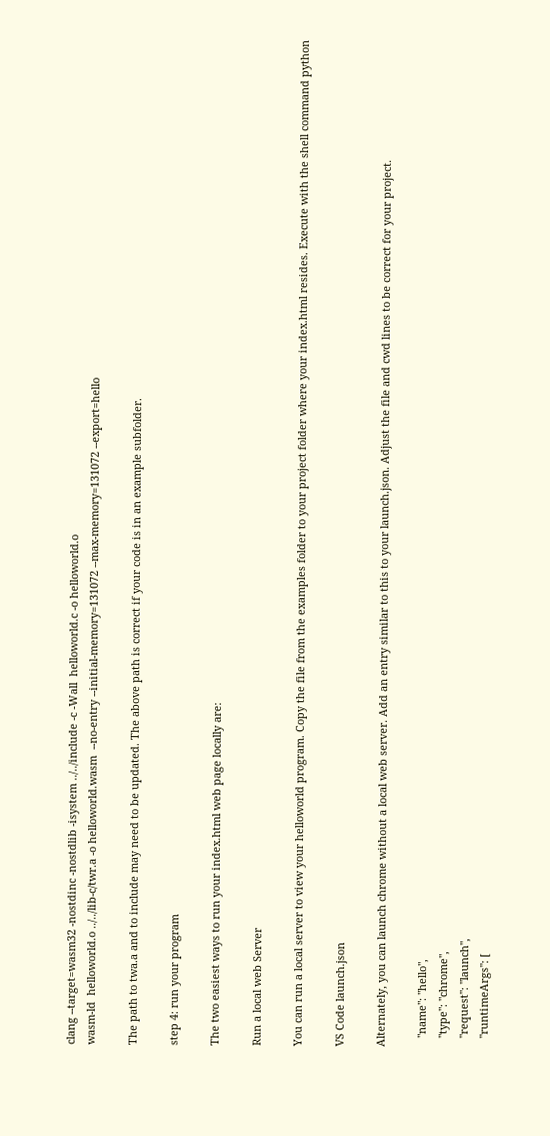clang --target=wasm32 -nostdinc -nostdlib -isystem ../../include -c -Wall  helloworld.c -o helloworld.o
wasm-ld  helloworld.o ../../lib-c/twr.a -o helloworld.wasm  --no-entry --initial-memory=131072 --max-memory=131072 --export=hello

The path to twa.a and to include may need to be updated. The above path is correct if your code is in an example subfolder.

step 4: run your program

The two easiest ways to run your index.html web page locally are:

Run a local web Server

You can run a local server to view your helloworld program. Copy the file from the examples folder to your project folder where your index.html resides. Execute with the shell command python

VS Code launch.json

Alternately, you can launch chrome without a local web server. Add an entry similar to this to your launch.json. Adjust the file and cwd lines to be correct for your project.

   "name": "hello",
   "type": "chrome",
   "request": "launch",
   "runtimeArgs": [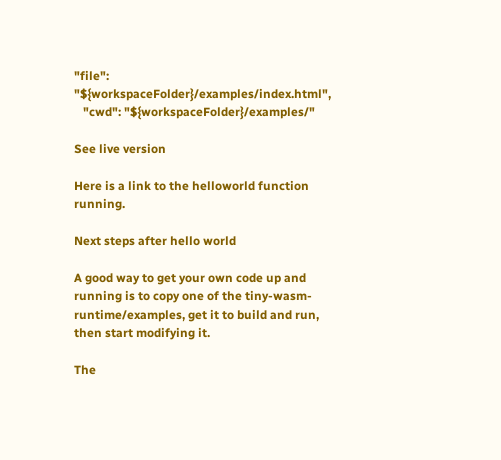"file": "${workspaceFolder}/examples/index.html",
   "cwd": "${workspaceFolder}/examples/"

See live version

Here is a link to the helloworld function running.

Next steps after hello world

A good way to get your own code up and running is to copy one of the tiny-wasm-runtime/examples, get it to build and run, then start modifying it.

The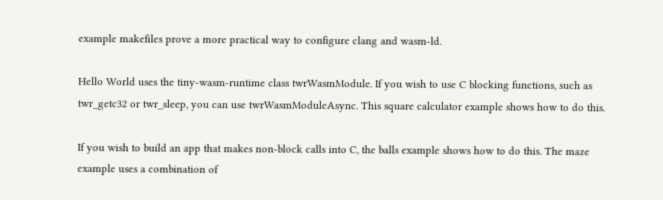example makefiles prove a more practical way to configure clang and wasm-ld.

Hello World uses the tiny-wasm-runtime class twrWasmModule. If you wish to use C blocking functions, such as twr_getc32 or twr_sleep, you can use twrWasmModuleAsync. This square calculator example shows how to do this.

If you wish to build an app that makes non-block calls into C, the balls example shows how to do this. The maze example uses a combination of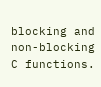blocking and non-blocking C functions.